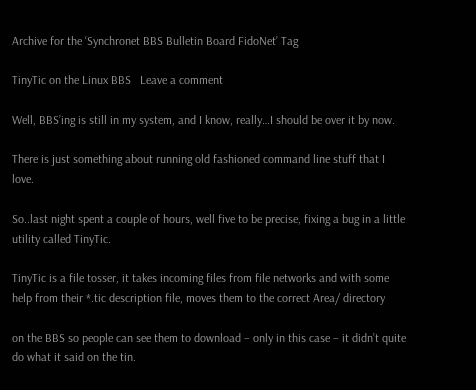Archive for the ‘Synchronet BBS Bulletin Board FidoNet’ Tag

TinyTic on the Linux BBS   Leave a comment

Well, BBS’ing is still in my system, and I know, really…I should be over it by now.

There is just something about running old fashioned command line stuff that I love.

So..last night spent a couple of hours, well five to be precise, fixing a bug in a little utility called TinyTic.

TinyTic is a file tosser, it takes incoming files from file networks and with some help from their *.tic description file, moves them to the correct Area/ directory

on the BBS so people can see them to download – only in this case – it didn’t quite do what it said on the tin.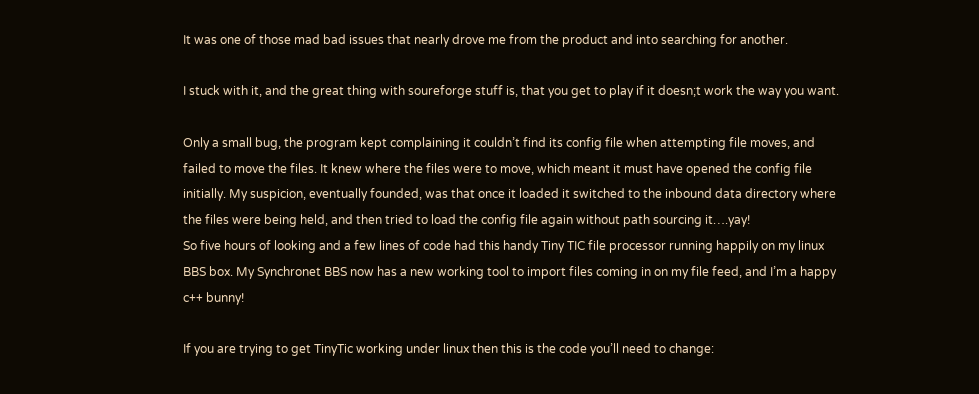It was one of those mad bad issues that nearly drove me from the product and into searching for another.

I stuck with it, and the great thing with soureforge stuff is, that you get to play if it doesn;t work the way you want.

Only a small bug, the program kept complaining it couldn’t find its config file when attempting file moves, and failed to move the files. It knew where the files were to move, which meant it must have opened the config file initially. My suspicion, eventually founded, was that once it loaded it switched to the inbound data directory where the files were being held, and then tried to load the config file again without path sourcing it….yay!
So five hours of looking and a few lines of code had this handy Tiny TIC file processor running happily on my linux BBS box. My Synchronet BBS now has a new working tool to import files coming in on my file feed, and I’m a happy c++ bunny!

If you are trying to get TinyTic working under linux then this is the code you’ll need to change: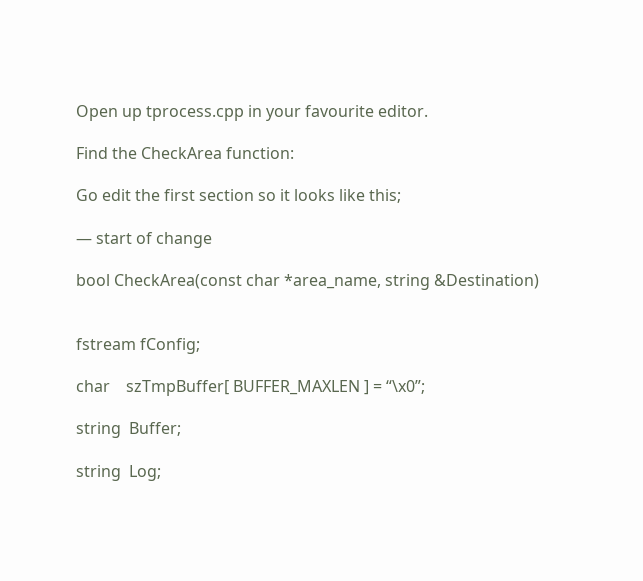Open up tprocess.cpp in your favourite editor.

Find the CheckArea function:

Go edit the first section so it looks like this;

— start of change

bool CheckArea(const char *area_name, string &Destination)


fstream fConfig;

char    szTmpBuffer[ BUFFER_MAXLEN ] = “\x0”;

string  Buffer;

string  Log;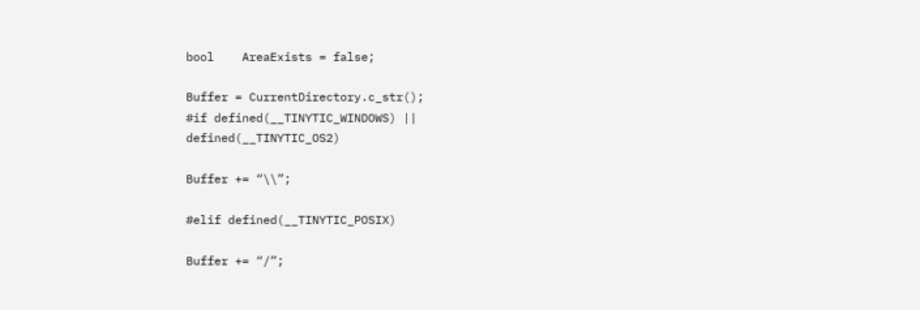bool    AreaExists = false;

Buffer = CurrentDirectory.c_str();
#if defined(__TINYTIC_WINDOWS) || defined(__TINYTIC_OS2)

Buffer += “\\”;

#elif defined(__TINYTIC_POSIX)

Buffer += “/”;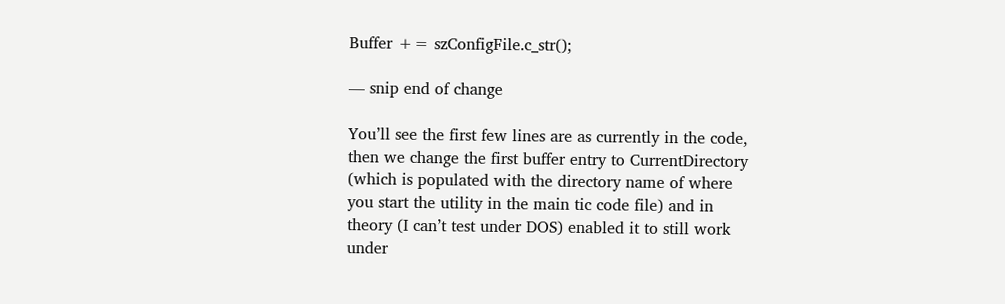Buffer += szConfigFile.c_str();

— snip end of change

You’ll see the first few lines are as currently in the code, then we change the first buffer entry to CurrentDirectory (which is populated with the directory name of where you start the utility in the main tic code file) and in theory (I can’t test under DOS) enabled it to still work under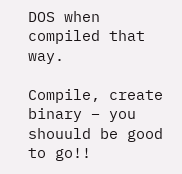DOS when compiled that way.

Compile, create binary – you shouuld be good to go!!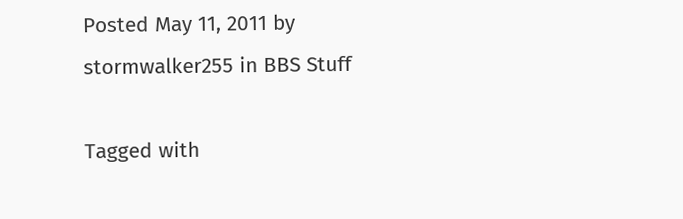Posted May 11, 2011 by stormwalker255 in BBS Stuff

Tagged with